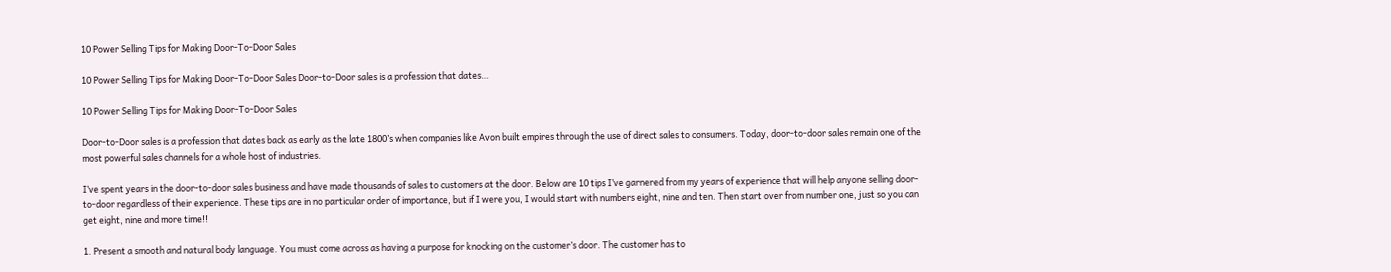10 Power Selling Tips for Making Door-To-Door Sales

10 Power Selling Tips for Making Door-To-Door Sales Door-to-Door sales is a profession that dates…

10 Power Selling Tips for Making Door-To-Door Sales

Door-to-Door sales is a profession that dates back as early as the late 1800’s when companies like Avon built empires through the use of direct sales to consumers. Today, door-to-door sales remain one of the most powerful sales channels for a whole host of industries.

I’ve spent years in the door-to-door sales business and have made thousands of sales to customers at the door. Below are 10 tips I’ve garnered from my years of experience that will help anyone selling door-to-door regardless of their experience. These tips are in no particular order of importance, but if I were you, I would start with numbers eight, nine and ten. Then start over from number one, just so you can get eight, nine and more time!!

1. Present a smooth and natural body language. You must come across as having a purpose for knocking on the customer’s door. The customer has to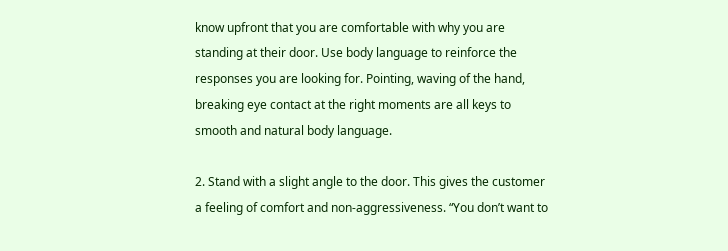know upfront that you are comfortable with why you are standing at their door. Use body language to reinforce the responses you are looking for. Pointing, waving of the hand, breaking eye contact at the right moments are all keys to smooth and natural body language.

2. Stand with a slight angle to the door. This gives the customer a feeling of comfort and non-aggressiveness. “You don’t want to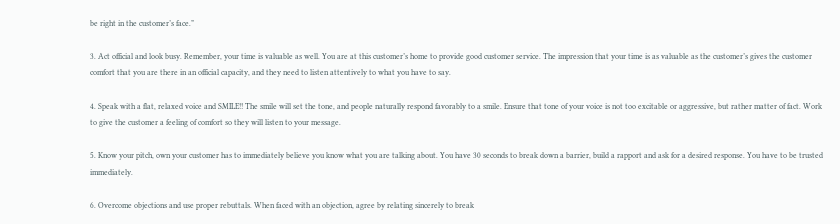be right in the customer’s face.”

3. Act official and look busy. Remember, your time is valuable as well. You are at this customer’s home to provide good customer service. The impression that your time is as valuable as the customer’s gives the customer comfort that you are there in an official capacity, and they need to listen attentively to what you have to say.

4. Speak with a flat, relaxed voice and SMILE!! The smile will set the tone, and people naturally respond favorably to a smile. Ensure that tone of your voice is not too excitable or aggressive, but rather matter of fact. Work to give the customer a feeling of comfort so they will listen to your message.

5. Know your pitch, own your customer has to immediately believe you know what you are talking about. You have 30 seconds to break down a barrier, build a rapport and ask for a desired response. You have to be trusted immediately.

6. Overcome objections and use proper rebuttals. When faced with an objection, agree by relating sincerely to break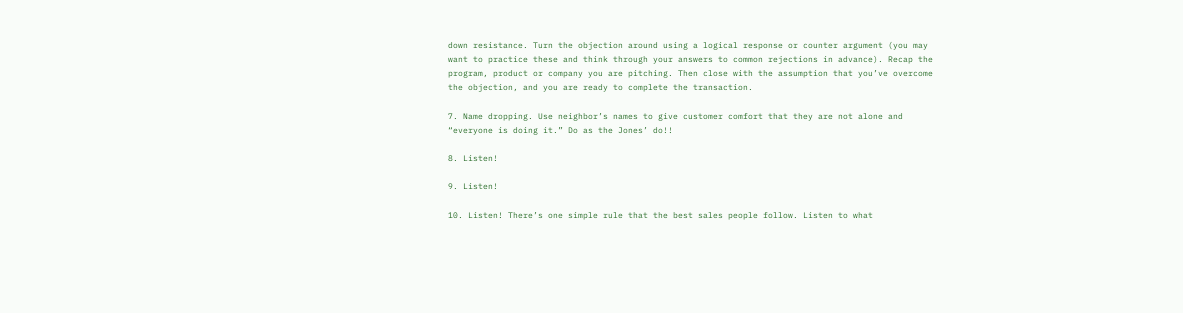down resistance. Turn the objection around using a logical response or counter argument (you may want to practice these and think through your answers to common rejections in advance). Recap the program, product or company you are pitching. Then close with the assumption that you’ve overcome the objection, and you are ready to complete the transaction.

7. Name dropping. Use neighbor’s names to give customer comfort that they are not alone and “everyone is doing it.” Do as the Jones’ do!!

8. Listen!

9. Listen!

10. Listen! There’s one simple rule that the best sales people follow. Listen to what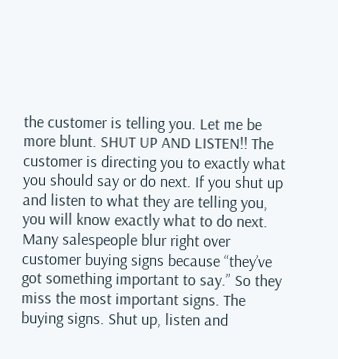the customer is telling you. Let me be more blunt. SHUT UP AND LISTEN!! The customer is directing you to exactly what you should say or do next. If you shut up and listen to what they are telling you, you will know exactly what to do next. Many salespeople blur right over customer buying signs because “they’ve got something important to say.” So they miss the most important signs. The buying signs. Shut up, listen and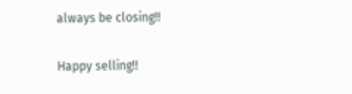always be closing!!

Happy selling!!